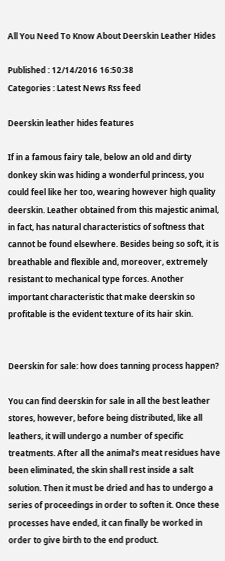All You Need To Know About Deerskin Leather Hides

Published : 12/14/2016 16:50:38
Categories : Latest News Rss feed

Deerskin leather hides features

If in a famous fairy tale, below an old and dirty donkey skin was hiding a wonderful princess, you could feel like her too, wearing however high quality deerskin. Leather obtained from this majestic animal, in fact, has natural characteristics of softness that cannot be found elsewhere. Besides being so soft, it is breathable and flexible and, moreover, extremely resistant to mechanical type forces. Another important characteristic that make deerskin so profitable is the evident texture of its hair skin.


Deerskin for sale: how does tanning process happen?

You can find deerskin for sale in all the best leather stores, however, before being distributed, like all leathers, it will undergo a number of specific treatments. After all the animal’s meat residues have been eliminated, the skin shall rest inside a salt solution. Then it must be dried and has to undergo a series of proceedings in order to soften it. Once these processes have ended, it can finally be worked in order to give birth to the end product.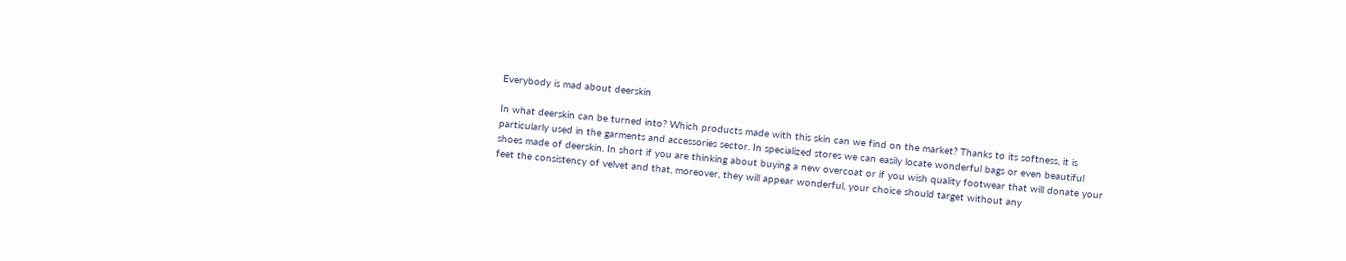Everybody is mad about deerskin

In what deerskin can be turned into? Which products made with this skin can we find on the market? Thanks to its softness, it is particularly used in the garments and accessories sector. In specialized stores we can easily locate wonderful bags or even beautiful shoes made of deerskin. In short if you are thinking about buying a new overcoat or if you wish quality footwear that will donate your feet the consistency of velvet and that, moreover, they will appear wonderful, your choice should target without any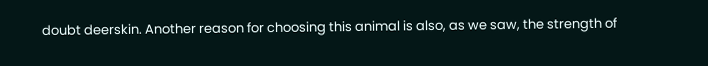doubt deerskin. Another reason for choosing this animal is also, as we saw, the strength of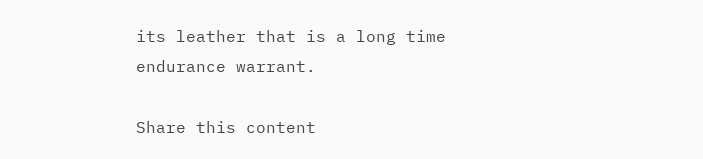its leather that is a long time endurance warrant.

Share this content